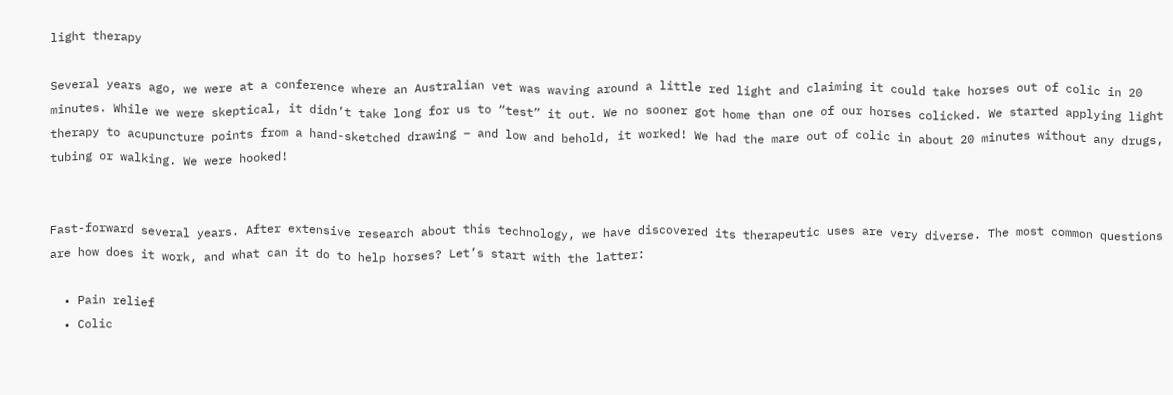light therapy

Several years ago, we were at a conference where an Australian vet was waving around a little red light and claiming it could take horses out of colic in 20 minutes. While we were skeptical, it didn’t take long for us to “test” it out. We no sooner got home than one of our horses colicked. We started applying light therapy to acupuncture points from a hand-sketched drawing – and low and behold, it worked! We had the mare out of colic in about 20 minutes without any drugs, tubing or walking. We were hooked!


Fast-forward several years. After extensive research about this technology, we have discovered its therapeutic uses are very diverse. The most common questions are how does it work, and what can it do to help horses? Let’s start with the latter:

  • Pain relief
  • Colic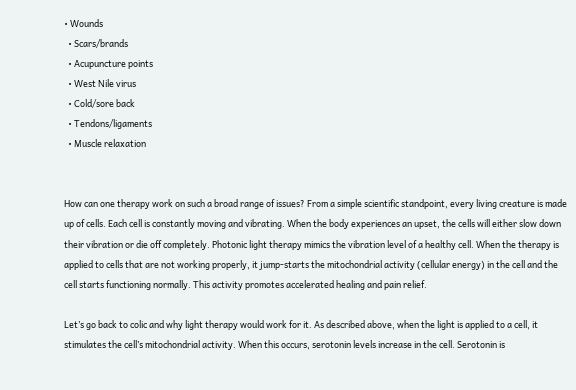• Wounds
  • Scars/brands
  • Acupuncture points
  • West Nile virus
  • Cold/sore back
  • Tendons/ligaments
  • Muscle relaxation


How can one therapy work on such a broad range of issues? From a simple scientific standpoint, every living creature is made up of cells. Each cell is constantly moving and vibrating. When the body experiences an upset, the cells will either slow down their vibration or die off completely. Photonic light therapy mimics the vibration level of a healthy cell. When the therapy is applied to cells that are not working properly, it jump-starts the mitochondrial activity (cellular energy) in the cell and the cell starts functioning normally. This activity promotes accelerated healing and pain relief.

Let’s go back to colic and why light therapy would work for it. As described above, when the light is applied to a cell, it stimulates the cell’s mitochondrial activity. When this occurs, serotonin levels increase in the cell. Serotonin is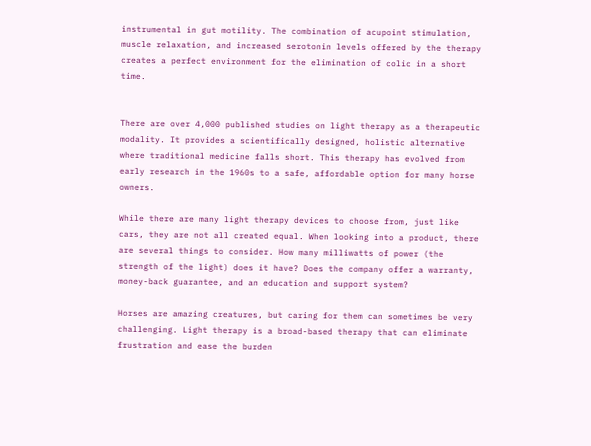instrumental in gut motility. The combination of acupoint stimulation, muscle relaxation, and increased serotonin levels offered by the therapy creates a perfect environment for the elimination of colic in a short time.


There are over 4,000 published studies on light therapy as a therapeutic modality. It provides a scientifically designed, holistic alternative where traditional medicine falls short. This therapy has evolved from early research in the 1960s to a safe, affordable option for many horse owners.

While there are many light therapy devices to choose from, just like cars, they are not all created equal. When looking into a product, there are several things to consider. How many milliwatts of power (the strength of the light) does it have? Does the company offer a warranty, money-back guarantee, and an education and support system?

Horses are amazing creatures, but caring for them can sometimes be very challenging. Light therapy is a broad-based therapy that can eliminate frustration and ease the burden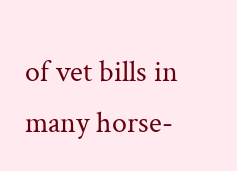of vet bills in many horse-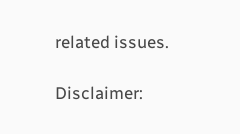related issues.

Disclaimer: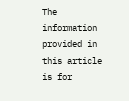The information provided in this article is for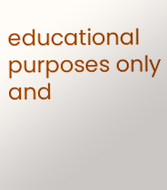educational purposes only and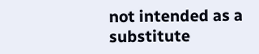not intended as a substitute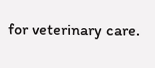for veterinary care.